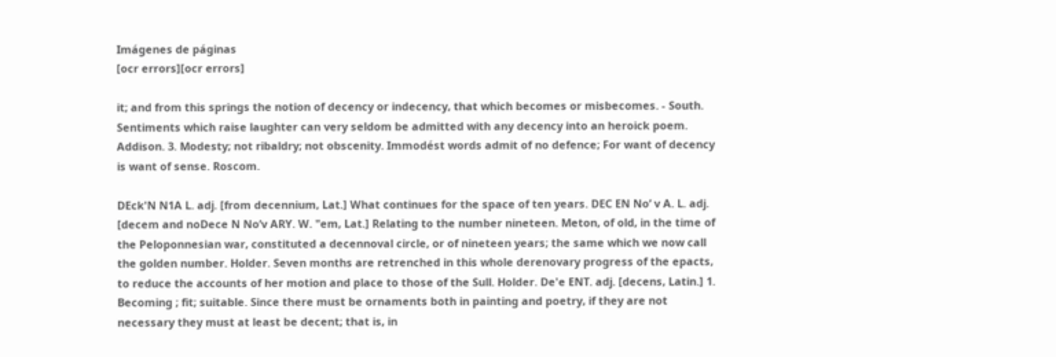Imágenes de páginas
[ocr errors][ocr errors]

it; and from this springs the notion of decency or indecency, that which becomes or misbecomes. - South. Sentiments which raise laughter can very seldom be admitted with any decency into an heroick poem. Addison. 3. Modesty; not ribaldry; not obscenity. Immodést words admit of no defence; For want of decency is want of sense. Roscom.

DEck'N N1A L. adj. [from decennium, Lat.] What continues for the space of ten years. DEC EN No’ v A. L. adj. [decem and noDece N No’v ARY. W. "em, Lat.] Relating to the number nineteen. Meton, of old, in the time of the Peloponnesian war, constituted a decennoval circle, or of nineteen years; the same which we now call the golden number. Holder. Seven months are retrenched in this whole derenovary progress of the epacts, to reduce the accounts of her motion and place to those of the Sull. Holder. De'e ENT. adj. [decens, Latin.] 1. Becoming ; fit; suitable. Since there must be ornaments both in painting and poetry, if they are not necessary they must at least be decent; that is, in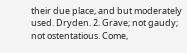their due place, and but moderately used. Dryden. 2. Grave; not gaudy; not ostentatious. Come,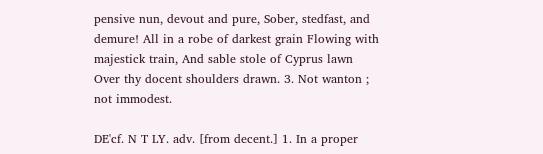pensive nun, devout and pure, Sober, stedfast, and demure! All in a robe of darkest grain Flowing with majestick train, And sable stole of Cyprus lawn Over thy docent shoulders drawn. 3. Not wanton ; not immodest.

DE'cf. N T LY. adv. [from decent.] 1. In a proper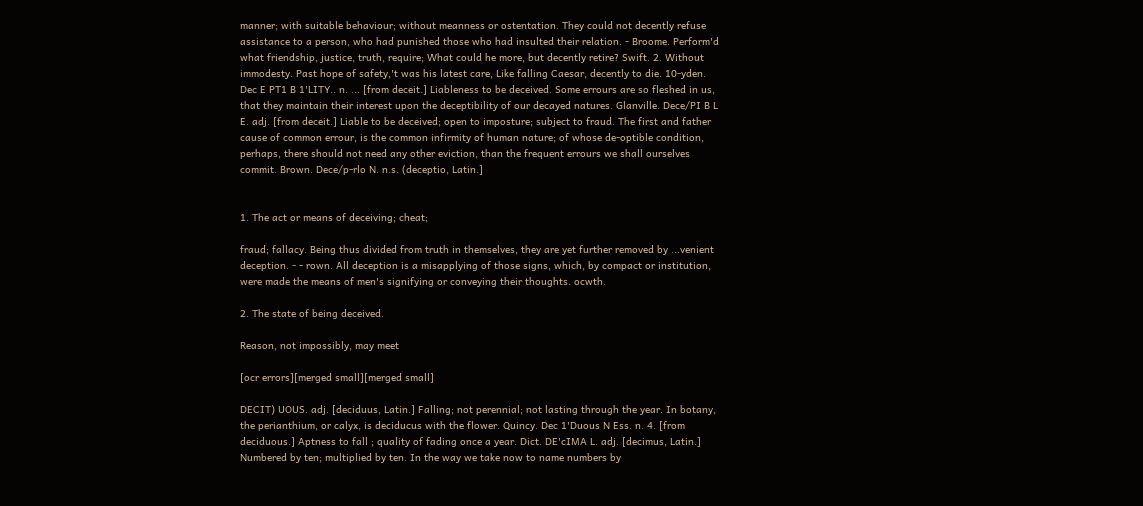manner; with suitable behaviour; without meanness or ostentation. They could not decently refuse assistance to a person, who had punished those who had insulted their relation. - Broome. Perform'd what friendship, justice, truth, require; What could he more, but decently retire? Swift. 2. Without immodesty. Past hope of safety,'t was his latest care, Like falling Caesar, decently to die. 10-yden. Dec E PT1 B 1'LITY.. n. ... [from deceit.] Liableness to be deceived. Some errours are so fleshed in us, that they maintain their interest upon the deceptibility of our decayed natures. Glanville. Dece/PI B L E. adj. [from deceit.] Liable to be deceived; open to imposture; subject to fraud. The first and father cause of common errour, is the common infirmity of human nature; of whose de-optible condition, perhaps, there should not need any other eviction, than the frequent errours we shall ourselves commit. Brown. Dece/p-rlo N. n.s. (deceptio, Latin.]


1. The act or means of deceiving; cheat;

fraud; fallacy. Being thus divided from truth in themselves, they are yet further removed by ...venient deception. - - rown. All deception is a misapplying of those signs, which, by compact or institution, were made the means of men's signifying or conveying their thoughts. ocwth.

2. The state of being deceived.

Reason, not impossibly, may meet

[ocr errors][merged small][merged small]

DECIT) UOUS. adj. [deciduus, Latin.] Falling; not perennial; not lasting through the year. In botany, the perianthium, or calyx, is deciducus with the flower. Quincy. Dec 1'Duous N Ess. n. 4. [from deciduous.] Aptness to fall ; quality of fading once a year. Dict. DE'cIMA L. adj. [decimus, Latin.] Numbered by ten; multiplied by ten. In the way we take now to name numbers by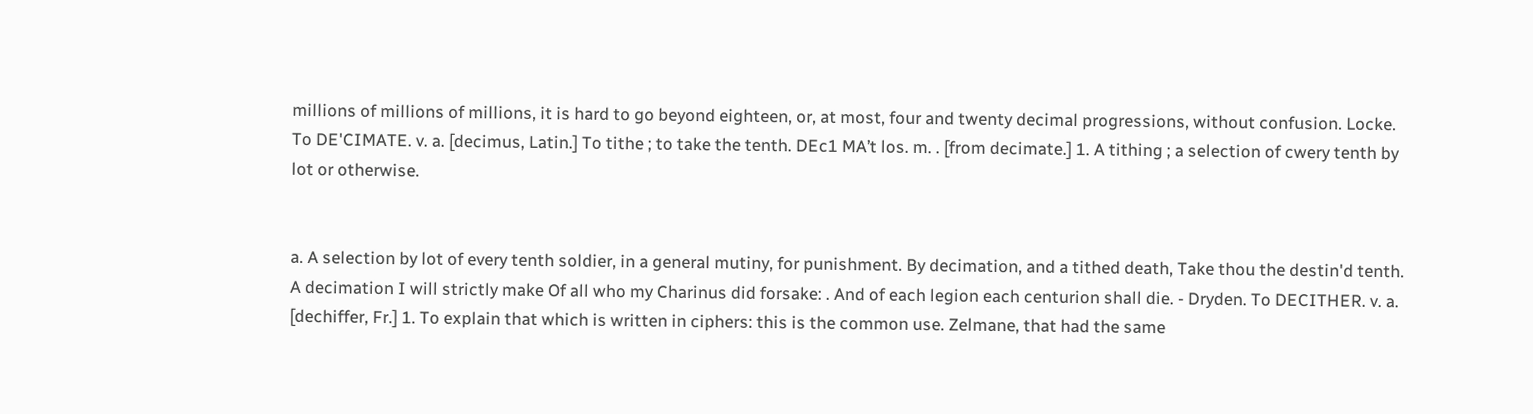millions of millions of millions, it is hard to go beyond eighteen, or, at most, four and twenty decimal progressions, without confusion. Locke. To DE'CIMATE. v. a. [decimus, Latin.] To tithe ; to take the tenth. DEc1 MA’t los. m. . [from decimate.] 1. A tithing ; a selection of cwery tenth by lot or otherwise.


a. A selection by lot of every tenth soldier, in a general mutiny, for punishment. By decimation, and a tithed death, Take thou the destin'd tenth. A decimation I will strictly make Of all who my Charinus did forsake: . And of each legion each centurion shall die. - Dryden. To DECITHER. v. a. [dechiffer, Fr.] 1. To explain that which is written in ciphers: this is the common use. Zelmane, that had the same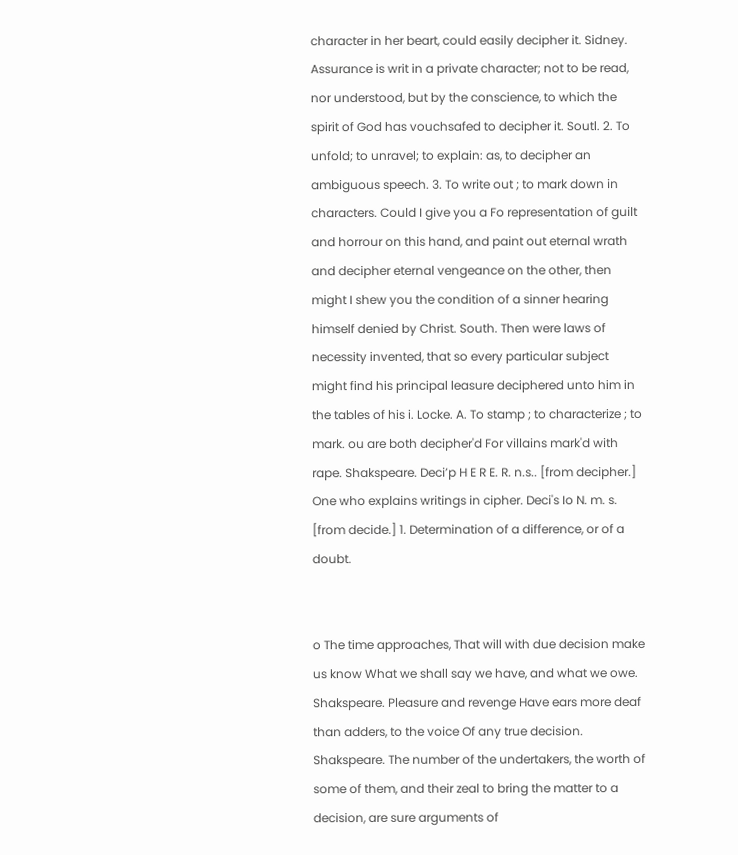character in her beart, could easily decipher it. Sidney. Assurance is writ in a private character; not to be read, nor understood, but by the conscience, to which the spirit of God has vouchsafed to decipher it. Soutl. 2. To unfold; to unravel; to explain: as, to decipher an ambiguous speech. 3. To write out ; to mark down in characters. Could I give you a Fo representation of guilt and horrour on this hand, and paint out eternal wrath and decipher eternal vengeance on the other, then might I shew you the condition of a sinner hearing himself denied by Christ. South. Then were laws of necessity invented, that so every particular subject might find his principal leasure deciphered unto him in the tables of his i. Locke. A. To stamp ; to characterize ; to mark. ou are both decipher'd For villains mark'd with rape. Shakspeare. Deci’p H E R E. R. n.s.. [from decipher.] One who explains writings in cipher. Deci's Io N. m. s. [from decide.] 1. Determination of a difference, or of a doubt.


o The time approaches, That will with due decision make us know What we shall say we have, and what we owe. Shakspeare. Pleasure and revenge Have ears more deaf than adders, to the voice Of any true decision. Shakspeare. The number of the undertakers, the worth of some of them, and their zeal to bring the matter to a decision, are sure arguments of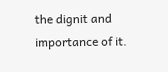the dignit and importance of it.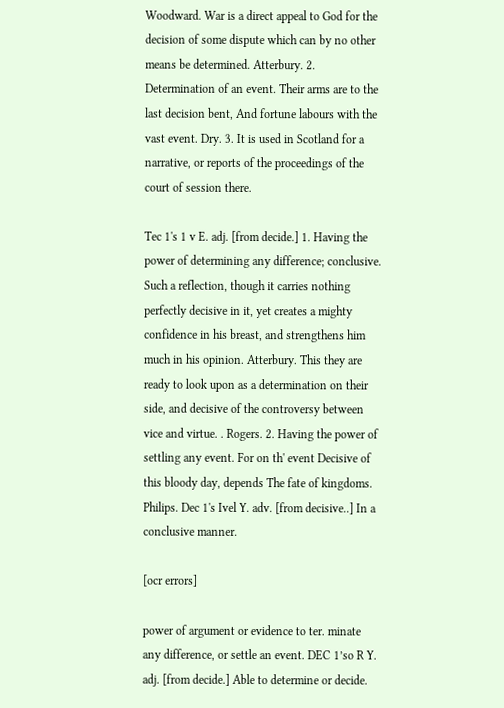Woodward. War is a direct appeal to God for the decision of some dispute which can by no other means be determined. Atterbury. 2. Determination of an event. Their arms are to the last decision bent, And fortune labours with the vast event. Dry. 3. It is used in Scotland for a narrative, or reports of the proceedings of the court of session there.

Tec 1's 1 v E. adj. [from decide.] 1. Having the power of determining any difference; conclusive. Such a reflection, though it carries nothing perfectly decisive in it, yet creates a mighty confidence in his breast, and strengthens him much in his opinion. Atterbury. This they are ready to look upon as a determination on their side, and decisive of the controversy between vice and virtue. . Rogers. 2. Having the power of settling any event. For on th' event Decisive of this bloody day, depends The fate of kingdoms. Philips. Dec 1's Ivel Y. adv. [from decisive..] In a conclusive manner.

[ocr errors]

power of argument or evidence to ter. minate any difference, or settle an event. DEC 1’so R Y. adj. [from decide.] Able to determine or decide.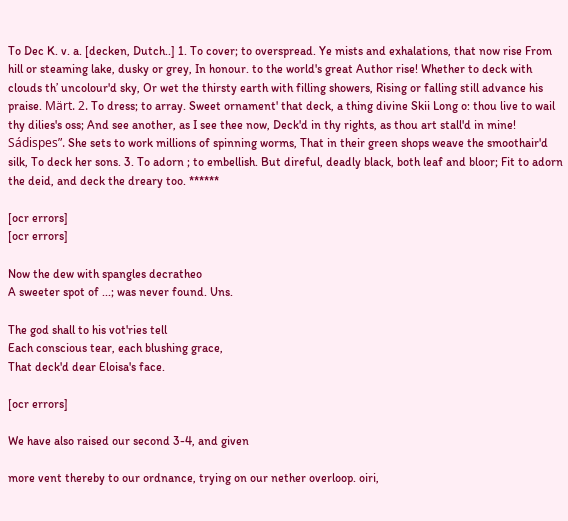To Dec K. v. a. [decken, Dutch..] 1. To cover; to overspread. Ye mists and exhalations, that now rise From hill or steaming lake, dusky or grey, In honour. to the world's great Author rise! Whether to deck with clouds th’ uncolour'd sky, Or wet the thirsty earth with filling showers, Rising or falling still advance his praise. Märt. 2. To dress; to array. Sweet ornament' that deck, a thing divine Skii Long o: thou live to wail thy dilies's oss; And see another, as I see thee now, Deck'd in thy rights, as thou art stall'd in mine! Sádispes”. She sets to work millions of spinning worms, That in their green shops weave the smoothair'd silk, To deck her sons. 3. To adorn ; to embellish. But direful, deadly black, both leaf and bloor; Fit to adorn the deid, and deck the dreary too. ******

[ocr errors]
[ocr errors]

Now the dew with spangles decratheo
A sweeter spot of ...; was never found. Uns.

The god shall to his vot'ries tell
Each conscious tear, each blushing grace,
That deck'd dear Eloisa's face.

[ocr errors]

We have also raised our second 3-4, and given

more vent thereby to our ordnance, trying on our nether overloop. oiri,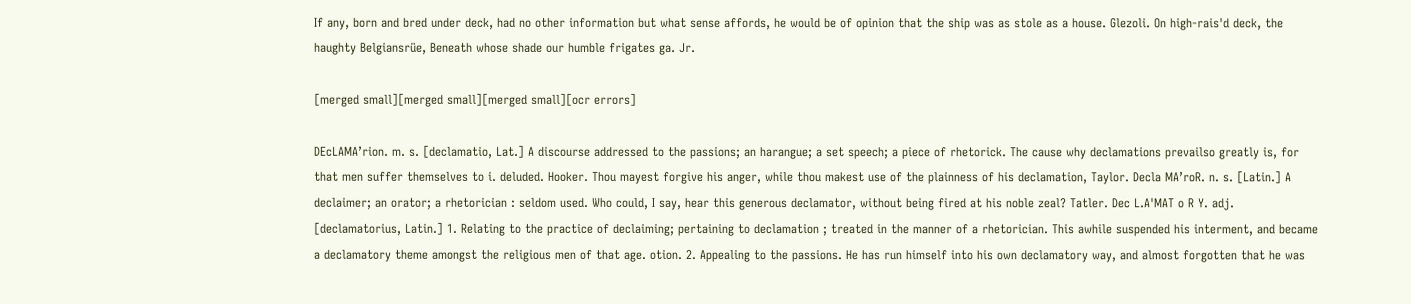If any, born and bred under deck, had no other information but what sense affords, he would be of opinion that the ship was as stole as a house. Glezoli. On high-rais'd deck, the haughty Belgiansrüe, Beneath whose shade our humble frigates ga. Jr.

[merged small][merged small][merged small][ocr errors]

DEcLAMA’rion. m. s. [declamatio, Lat.] A discourse addressed to the passions; an harangue; a set speech; a piece of rhetorick. The cause why declamations prevailso greatly is, for that men suffer themselves to i. deluded. Hooker. Thou mayest forgive his anger, while thou makest use of the plainness of his declamation, Taylor. Decla MA’roR. n. s. [Latin.] A declaimer; an orator; a rhetorician : seldom used. Who could, I say, hear this generous declamator, without being fired at his noble zeal? Tatler. Dec L.A'MAT o R Y. adj. [declamatorius, Latin.] 1. Relating to the practice of declaiming; pertaining to declamation ; treated in the manner of a rhetorician. This awhile suspended his interment, and became a declamatory theme amongst the religious men of that age. otion. 2. Appealing to the passions. He has run himself into his own declamatory way, and almost forgotten that he was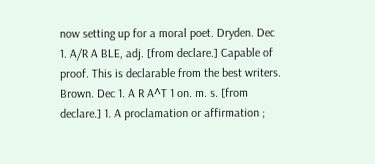now setting up for a moral poet. Dryden. Dec 1. A/R A BLE, adj. [from declare.] Capable of proof. This is declarable from the best writers. Brown. Dec 1. A R A^T 1 on. m. s. [from declare.] 1. A proclamation or affirmation ;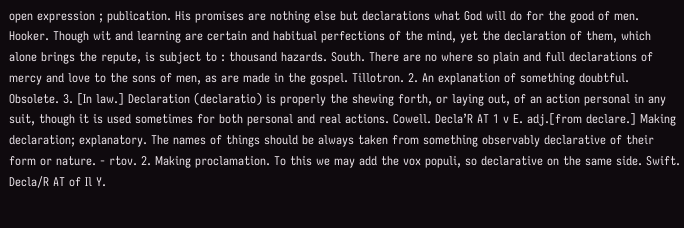open expression ; publication. His promises are nothing else but declarations what God will do for the good of men. Hooker. Though wit and learning are certain and habitual perfections of the mind, yet the declaration of them, which alone brings the repute, is subject to : thousand hazards. South. There are no where so plain and full declarations of mercy and love to the sons of men, as are made in the gospel. Tillotron. 2. An explanation of something doubtful. Obsolete. 3. [In law.] Declaration (declaratio) is properly the shewing forth, or laying out, of an action personal in any suit, though it is used sometimes for both personal and real actions. Cowell. Decla’R AT 1 v E. adj.[from declare.] Making declaration; explanatory. The names of things should be always taken from something observably declarative of their form or nature. - rtov. 2. Making proclamation. To this we may add the vox populi, so declarative on the same side. Swift. Decla/R AT of Il Y.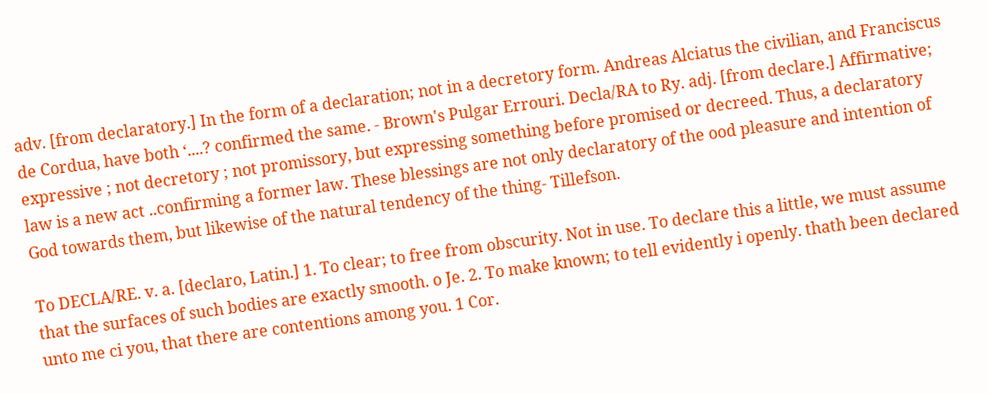adv. [from declaratory.] In the form of a declaration; not in a decretory form. Andreas Alciatus the civilian, and Franciscus de Cordua, have both ‘....? confirmed the same. - Brown's Pulgar Errouri. Decla/RA to Ry. adj. [from declare.] Affirmative; expressive ; not decretory ; not promissory, but expressing something before promised or decreed. Thus, a declaratory law is a new act ..confirming a former law. These blessings are not only declaratory of the ood pleasure and intention of God towards them, but likewise of the natural tendency of the thing- Tillefson.

To DECLA/RE. v. a. [declaro, Latin.] 1. To clear; to free from obscurity. Not in use. To declare this a little, we must assume that the surfaces of such bodies are exactly smooth. o Je. 2. To make known; to tell evidently i openly. thath been declared unto me ci you, that there are contentions among you. 1 Cor.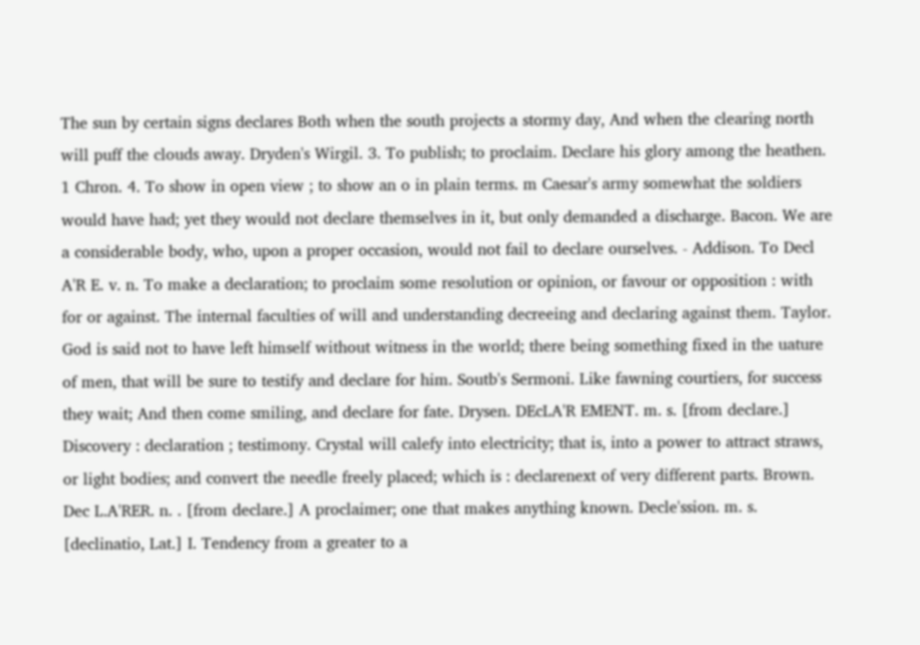The sun by certain signs declares Both when the south projects a stormy day, And when the clearing north will puff the clouds away. Dryden's Wirgil. 3. To publish; to proclaim. Declare his glory among the heathen. 1 Chron. 4. To show in open view ; to show an o in plain terms. m Caesar's army somewhat the soldiers would have had; yet they would not declare themselves in it, but only demanded a discharge. Bacon. We are a considerable body, who, upon a proper occasion, would not fail to declare ourselves. - Addison. To Decl A'R E. v. n. To make a declaration; to proclaim some resolution or opinion, or favour or opposition : with for or against. The internal faculties of will and understanding decreeing and declaring against them. Taylor. God is said not to have left himself without witness in the world; there being something fixed in the uature of men, that will be sure to testify and declare for him. Soutb's Sermoni. Like fawning courtiers, for success they wait; And then come smiling, and declare for fate. Drysen. DEcLA'R EMENT. m. s. [from declare.] Discovery : declaration ; testimony. Crystal will calefy into electricity; that is, into a power to attract straws, or light bodies; and convert the needle freely placed; which is : declarenext of very different parts. Brown. Dec L.A'RER. n. . [from declare.] A proclaimer; one that makes anything known. Decle'ssion. m. s. [declinatio, Lat.] I. Tendency from a greater to a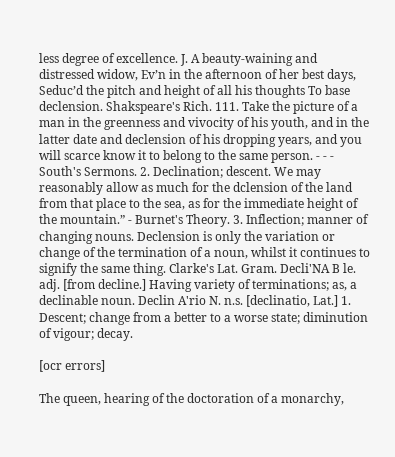less degree of excellence. J. A beauty-waining and distressed widow, Ev’n in the afternoon of her best days, Seduc’d the pitch and height of all his thoughts To base declension. Shakspeare's Rich. 111. Take the picture of a man in the greenness and vivocity of his youth, and in the latter date and declension of his dropping years, and you will scarce know it to belong to the same person. - - - South's Sermons. 2. Declination; descent. We may reasonably allow as much for the dclension of the land from that place to the sea, as for the immediate height of the mountain.” - Burnet's Theory. 3. Inflection; manner of changing nouns. Declension is only the variation or change of the termination of a noun, whilst it continues to signify the same thing. Clarke's Lat. Gram. Decli'NA B le. adj. [from decline.] Having variety of terminations; as, a declinable noun. Declin A'rio N. n.s. [declinatio, Lat.] 1. Descent; change from a better to a worse state; diminution of vigour; decay.

[ocr errors]

The queen, hearing of the doctoration of a monarchy,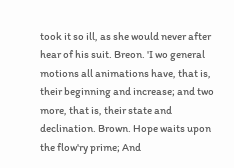took it so ill, as she would never after hear of his suit. Breon. 'I wo general motions all animations have, that is, their beginning and increase; and two more, that is, their state and declination. Brown. Hope waits upon the flow'ry prime; And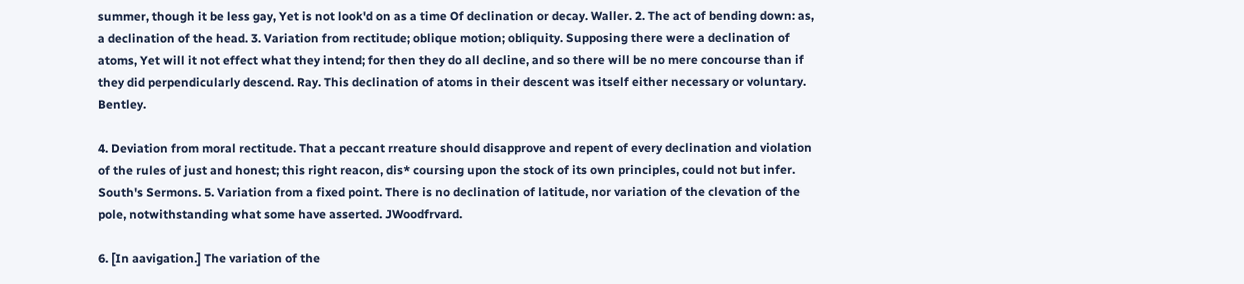summer, though it be less gay, Yet is not look'd on as a time Of declination or decay. Waller. 2. The act of bending down: as, a declination of the head. 3. Variation from rectitude; oblique motion; obliquity. Supposing there were a declination of atoms, Yet will it not effect what they intend; for then they do all decline, and so there will be no mere concourse than if they did perpendicularly descend. Ray. This declination of atoms in their descent was itself either necessary or voluntary. Bentley.

4. Deviation from moral rectitude. That a peccant rreature should disapprove and repent of every declination and violation of the rules of just and honest; this right reacon, dis* coursing upon the stock of its own principles, could not but infer. South's Sermons. 5. Variation from a fixed point. There is no declination of latitude, nor variation of the clevation of the pole, notwithstanding what some have asserted. JWoodfrvard.

6. [In aavigation.] The variation of the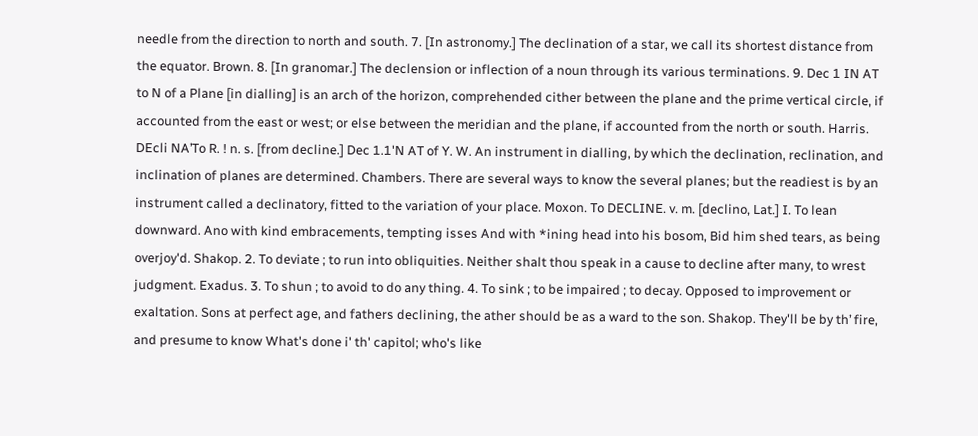needle from the direction to north and south. 7. [In astronomy.] The declination of a star, we call its shortest distance from the equator. Brown. 8. [In granomar.] The declension or inflection of a noun through its various terminations. 9. Dec 1 IN AT to N of a Plane [in dialling] is an arch of the horizon, comprehended cither between the plane and the prime vertical circle, if accounted from the east or west; or else between the meridian and the plane, if accounted from the north or south. Harris. DEcli NA’To R. ! n. s. [from decline.] Dec 1.1'N AT of Y. W. An instrument in dialling, by which the declination, reclination, and inclination of planes are determined. Chambers. There are several ways to know the several planes; but the readiest is by an instrument called a declinatory, fitted to the variation of your place. Moxon. To DECLINE. v. m. [declino, Lat.] I. To lean downward. Ano with kind embracements, tempting isses And with *ining head into his bosom, Bid him shed tears, as being overjoy'd. Shakop. 2. To deviate ; to run into obliquities. Neither shalt thou speak in a cause to decline after many, to wrest judgment. Exadus. 3. To shun ; to avoid to do any thing. 4. To sink ; to be impaired ; to decay. Opposed to improvement or exaltation. Sons at perfect age, and fathers declining, the ather should be as a ward to the son. Shakop. They'll be by th’ fire, and presume to know What's done i' th' capitol; who's like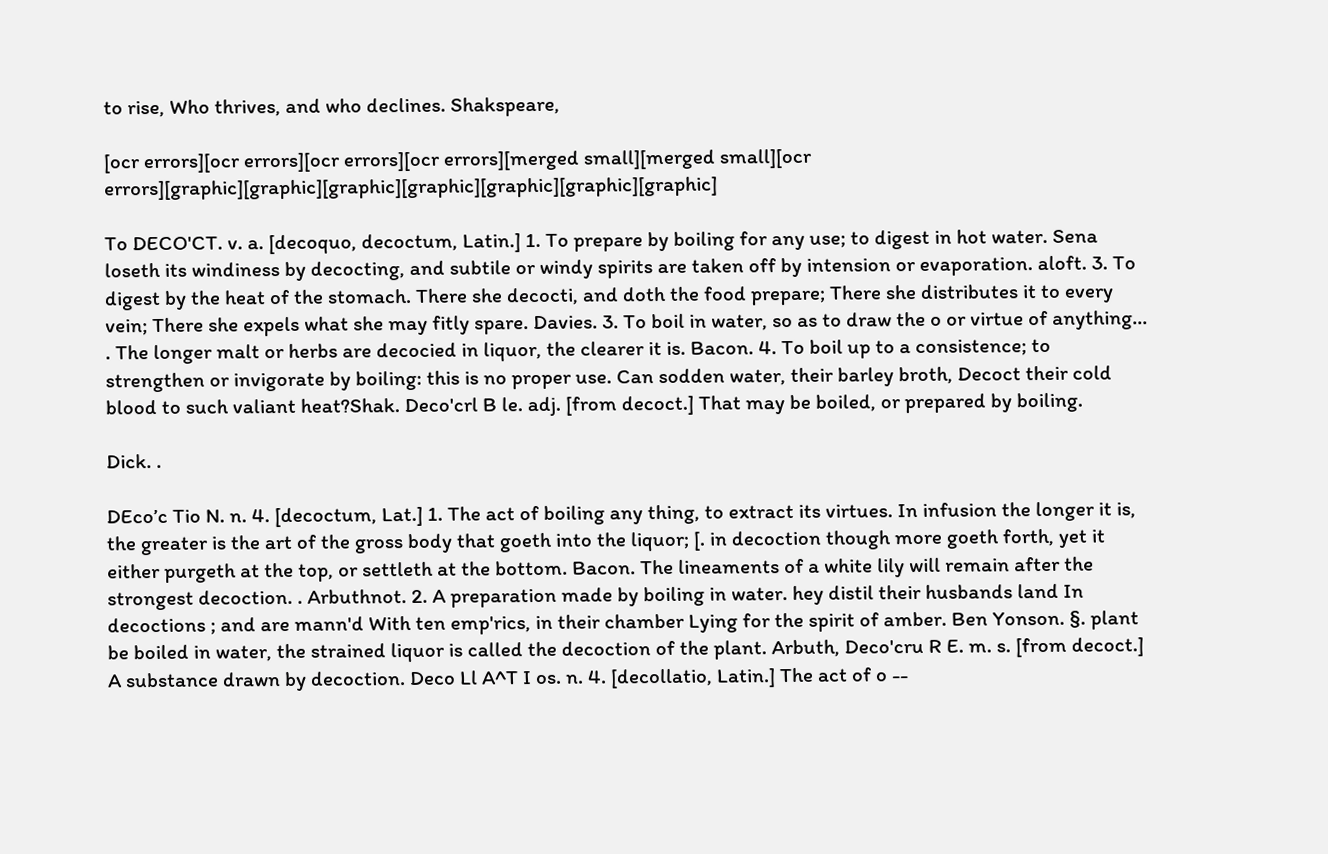to rise, Who thrives, and who declines. Shakspeare,

[ocr errors][ocr errors][ocr errors][ocr errors][merged small][merged small][ocr errors][graphic][graphic][graphic][graphic][graphic][graphic][graphic]

To DECO'CT. v. a. [decoquo, decoctum, Latin.] 1. To prepare by boiling for any use; to digest in hot water. Sena loseth its windiness by decocting, and subtile or windy spirits are taken off by intension or evaporation. aloft. 3. To digest by the heat of the stomach. There she decocti, and doth the food prepare; There she distributes it to every vein; There she expels what she may fitly spare. Davies. 3. To boil in water, so as to draw the o or virtue of anything... . The longer malt or herbs are decocied in liquor, the clearer it is. Bacon. 4. To boil up to a consistence; to strengthen or invigorate by boiling: this is no proper use. Can sodden water, their barley broth, Decoct their cold blood to such valiant heat?Shak. Deco'crl B le. adj. [from decoct.] That may be boiled, or prepared by boiling.

Dick. .

DEco’c Tio N. n. 4. [decoctum, Lat.] 1. The act of boiling any thing, to extract its virtues. In infusion the longer it is, the greater is the art of the gross body that goeth into the liquor; [. in decoction though more goeth forth, yet it either purgeth at the top, or settleth at the bottom. Bacon. The lineaments of a white lily will remain after the strongest decoction. . Arbuthnot. 2. A preparation made by boiling in water. hey distil their husbands land In decoctions ; and are mann'd With ten emp'rics, in their chamber Lying for the spirit of amber. Ben Yonson. §. plant be boiled in water, the strained liquor is called the decoction of the plant. Arbuth, Deco'cru R E. m. s. [from decoct.] A substance drawn by decoction. Deco Ll A^T I os. n. 4. [decollatio, Latin.] The act of o --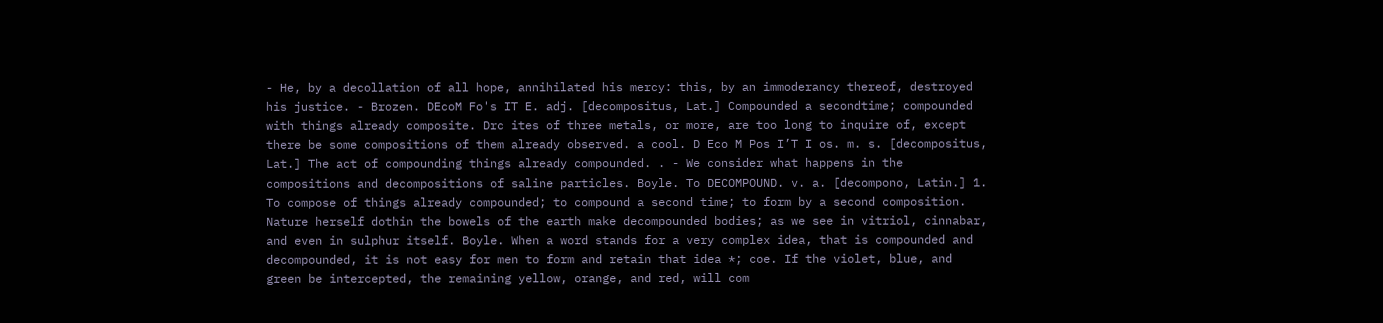- He, by a decollation of all hope, annihilated his mercy: this, by an immoderancy thereof, destroyed his justice. - Brozen. DEcoM Fo's IT E. adj. [decompositus, Lat.] Compounded a secondtime; compounded with things already composite. Drc ites of three metals, or more, are too long to inquire of, except there be some compositions of them already observed. a cool. D Eco M Pos I’T I os. m. s. [decompositus, Lat.] The act of compounding things already compounded. . - We consider what happens in the compositions and decompositions of saline particles. Boyle. To DECOMPOUND. v. a. [decompono, Latin.] 1. To compose of things already compounded; to compound a second time; to form by a second composition. Nature herself dothin the bowels of the earth make decompounded bodies; as we see in vitriol, cinnabar, and even in sulphur itself. Boyle. When a word stands for a very complex idea, that is compounded and decompounded, it is not easy for men to form and retain that idea *; coe. If the violet, blue, and green be intercepted, the remaining yellow, orange, and red, will com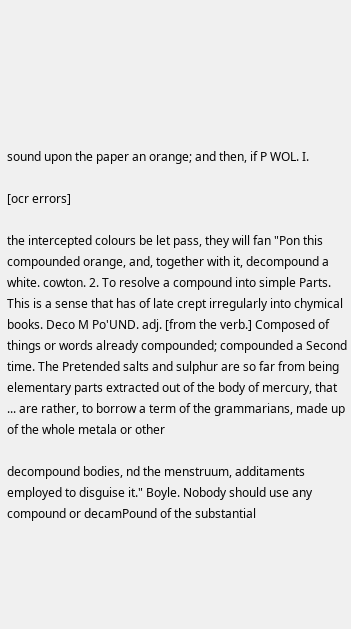sound upon the paper an orange; and then, if P WOL. I.

[ocr errors]

the intercepted colours be let pass, they will fan "Pon this compounded orange, and, together with it, decompound a white. cowton. 2. To resolve a compound into simple Parts. This is a sense that has of late crept irregularly into chymical books. Deco M Po'UND. adj. [from the verb.] Composed of things or words already compounded; compounded a Second time. The Pretended salts and sulphur are so far from being elementary parts extracted out of the body of mercury, that ... are rather, to borrow a term of the grammarians, made up of the whole metala or other

decompound bodies, nd the menstruum, additaments employed to disguise it." Boyle. Nobody should use any compound or decamPound of the substantial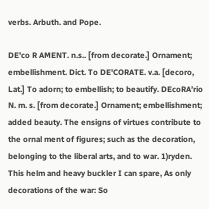verbs. Arbuth. and Pope.

DE'co R AMENT. n.s.. [from decorate.] Ornament; embellishment. Dict. To DE'CORATE. v.a. [decoro, Lat.] To adorn; to embellish; to beautify. DEcoRA’rio N. m. s. [from decorate.] Ornament; embellishment; added beauty. The ensigns of virtues contribute to the ornal ment of figures; such as the decoration, belonging to the liberal arts, and to war. 1)ryden. This helm and heavy buckler I can spare, As only decorations of the war: So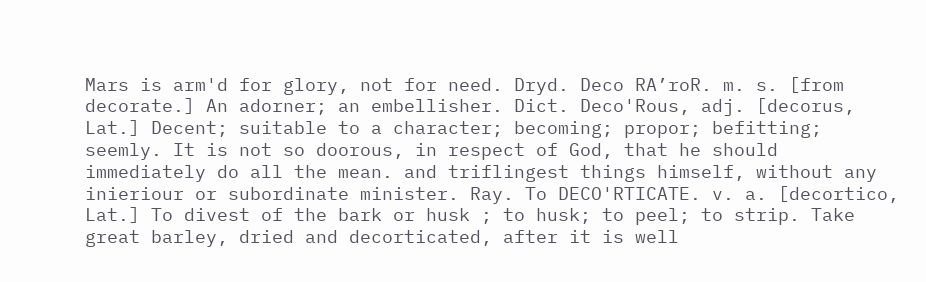Mars is arm'd for glory, not for need. Dryd. Deco RA’roR. m. s. [from decorate.] An adorner; an embellisher. Dict. Deco'Rous, adj. [decorus, Lat.] Decent; suitable to a character; becoming; propor; befitting; seemly. It is not so doorous, in respect of God, that he should immediately do all the mean. and triflingest things himself, without any inieriour or subordinate minister. Ray. To DECO'RTICATE. v. a. [decortico, Lat.] To divest of the bark or husk ; to husk; to peel; to strip. Take great barley, dried and decorticated, after it is well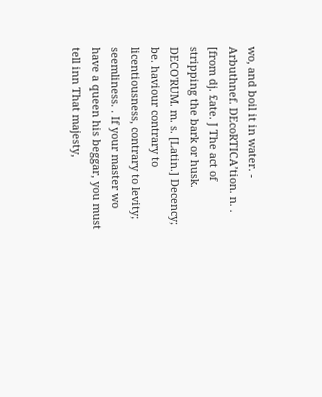wo, and boil it in water. - Arbuthnef. DEcoRTICA’tion. n. . [from dj. £ate. J The act of stripping the bark or husk. DECO'RUM. m. s. [Latin.] Decency; be. haviour contrary to licentiousness, contrary to levity; seemliness. . If your master wo have a queen his beggar, you must tell inn That majesty,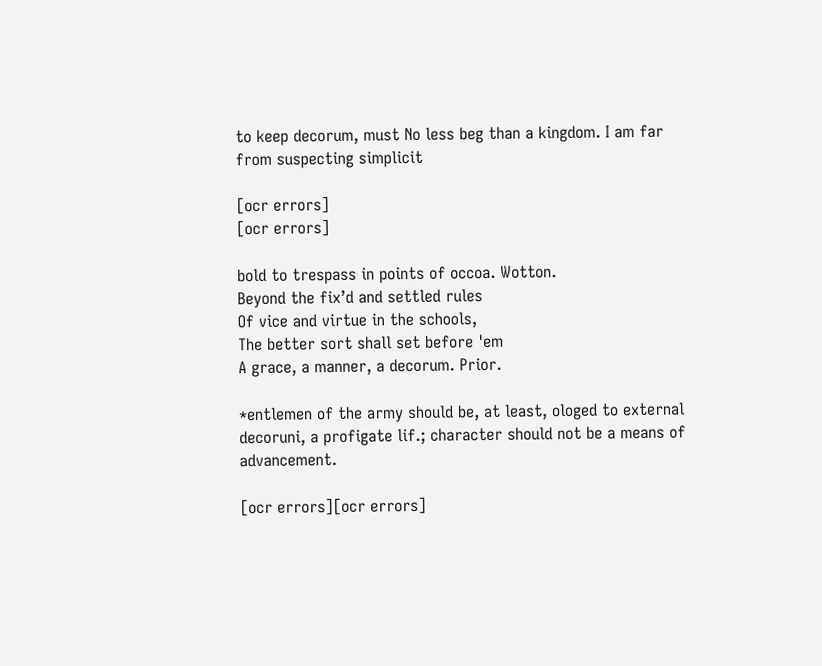to keep decorum, must No less beg than a kingdom. I am far from suspecting simplicit

[ocr errors]
[ocr errors]

bold to trespass in points of occoa. Wotton.
Beyond the fix’d and settled rules
Of vice and virtue in the schools,
The better sort shall set before 'em
A grace, a manner, a decorum. Prior.

*entlemen of the army should be, at least, ologed to external decoruni, a profigate lif.; character should not be a means of advancement.

[ocr errors][ocr errors]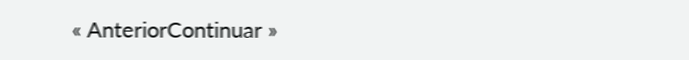« AnteriorContinuar »